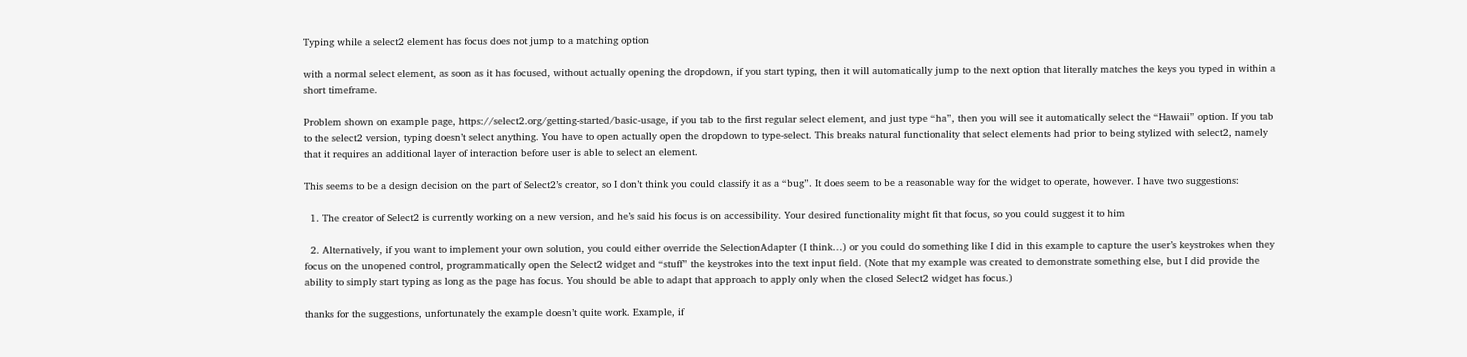Typing while a select2 element has focus does not jump to a matching option

with a normal select element, as soon as it has focused, without actually opening the dropdown, if you start typing, then it will automatically jump to the next option that literally matches the keys you typed in within a short timeframe.

Problem shown on example page, https://select2.org/getting-started/basic-usage, if you tab to the first regular select element, and just type “ha”, then you will see it automatically select the “Hawaii” option. If you tab to the select2 version, typing doesn’t select anything. You have to open actually open the dropdown to type-select. This breaks natural functionality that select elements had prior to being stylized with select2, namely that it requires an additional layer of interaction before user is able to select an element.

This seems to be a design decision on the part of Select2’s creator, so I don’t think you could classify it as a “bug”. It does seem to be a reasonable way for the widget to operate, however. I have two suggestions:

  1. The creator of Select2 is currently working on a new version, and he’s said his focus is on accessibility. Your desired functionality might fit that focus, so you could suggest it to him

  2. Alternatively, if you want to implement your own solution, you could either override the SelectionAdapter (I think…) or you could do something like I did in this example to capture the user’s keystrokes when they focus on the unopened control, programmatically open the Select2 widget and “stuff” the keystrokes into the text input field. (Note that my example was created to demonstrate something else, but I did provide the ability to simply start typing as long as the page has focus. You should be able to adapt that approach to apply only when the closed Select2 widget has focus.)

thanks for the suggestions, unfortunately the example doesn’t quite work. Example, if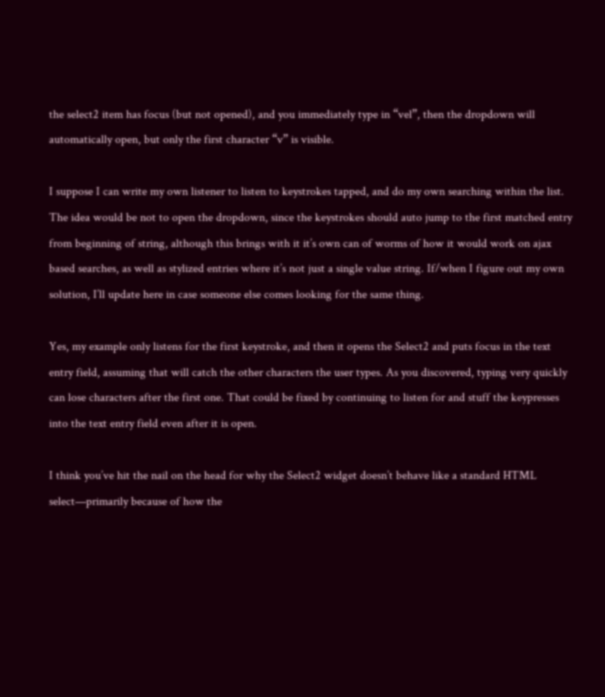the select2 item has focus (but not opened), and you immediately type in “vel”, then the dropdown will automatically open, but only the first character “v” is visible.

I suppose I can write my own listener to listen to keystrokes tapped, and do my own searching within the list. The idea would be not to open the dropdown, since the keystrokes should auto jump to the first matched entry from beginning of string, although this brings with it it’s own can of worms of how it would work on ajax based searches, as well as stylized entries where it’s not just a single value string. If/when I figure out my own solution, I’ll update here in case someone else comes looking for the same thing.

Yes, my example only listens for the first keystroke, and then it opens the Select2 and puts focus in the text entry field, assuming that will catch the other characters the user types. As you discovered, typing very quickly can lose characters after the first one. That could be fixed by continuing to listen for and stuff the keypresses into the text entry field even after it is open.

I think you’ve hit the nail on the head for why the Select2 widget doesn’t behave like a standard HTML select—primarily because of how the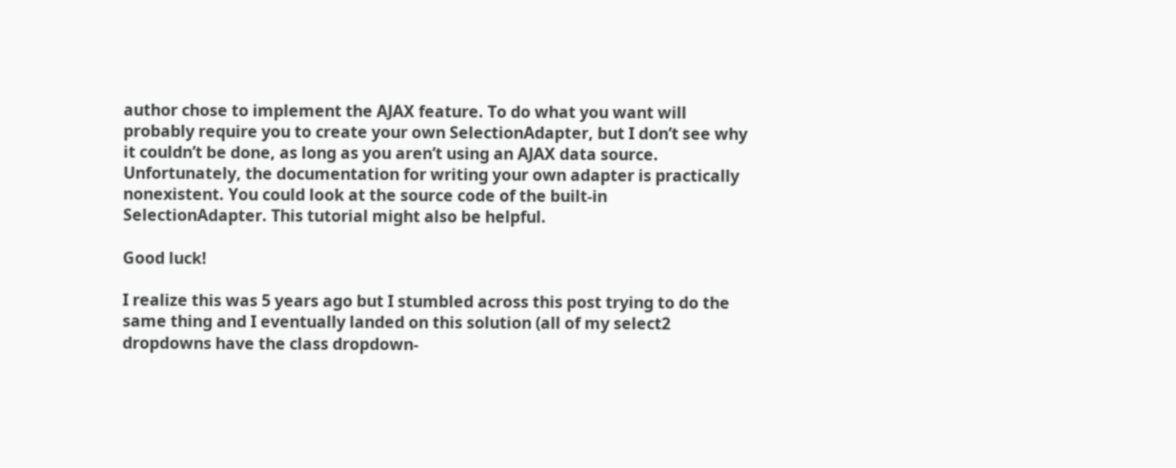author chose to implement the AJAX feature. To do what you want will probably require you to create your own SelectionAdapter, but I don’t see why it couldn’t be done, as long as you aren’t using an AJAX data source. Unfortunately, the documentation for writing your own adapter is practically nonexistent. You could look at the source code of the built-in SelectionAdapter. This tutorial might also be helpful.

Good luck!

I realize this was 5 years ago but I stumbled across this post trying to do the same thing and I eventually landed on this solution (all of my select2 dropdowns have the class dropdown-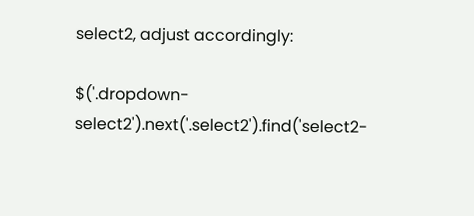select2, adjust accordingly:

$('.dropdown-select2').next('.select2').find('select2-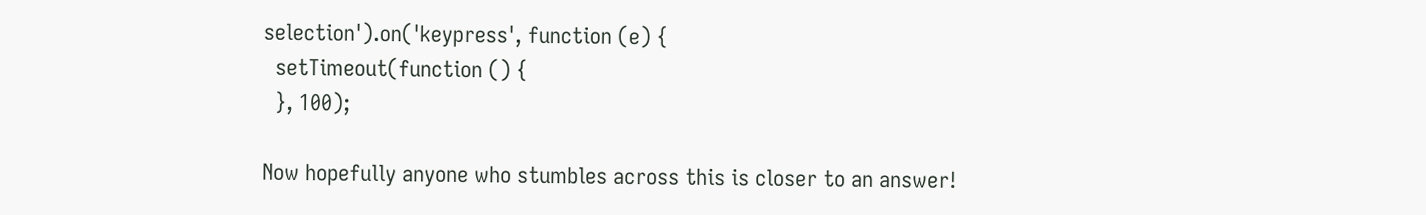selection').on('keypress', function (e) {
  setTimeout(function () {
  }, 100);

Now hopefully anyone who stumbles across this is closer to an answer!